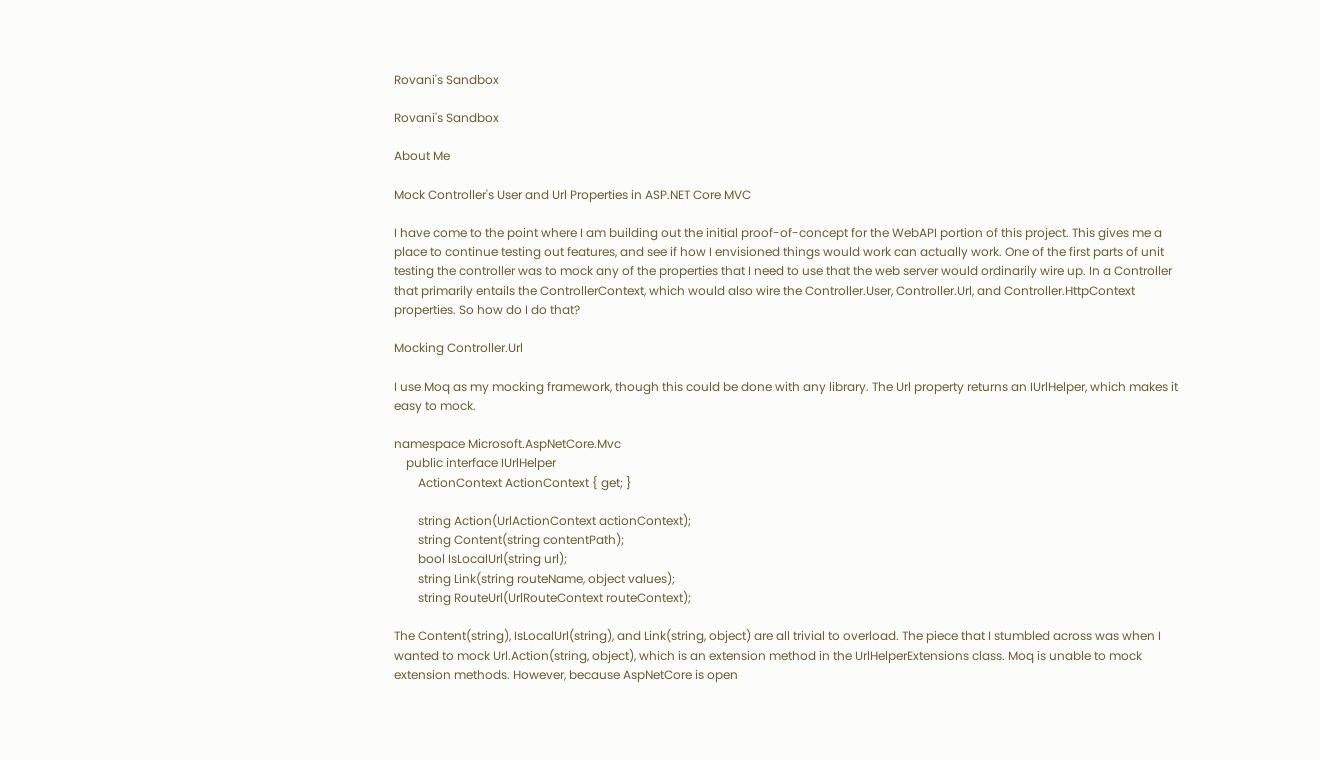Rovani's Sandbox

Rovani's Sandbox

About Me

Mock Controller's User and Url Properties in ASP.NET Core MVC

I have come to the point where I am building out the initial proof-of-concept for the WebAPI portion of this project. This gives me a place to continue testing out features, and see if how I envisioned things would work can actually work. One of the first parts of unit testing the controller was to mock any of the properties that I need to use that the web server would ordinarily wire up. In a Controller that primarily entails the ControllerContext, which would also wire the Controller.User, Controller.Url, and Controller.HttpContext properties. So how do I do that?

Mocking Controller.Url

I use Moq as my mocking framework, though this could be done with any library. The Url property returns an IUrlHelper, which makes it easy to mock.

namespace Microsoft.AspNetCore.Mvc
    public interface IUrlHelper
        ActionContext ActionContext { get; }

        string Action(UrlActionContext actionContext);
        string Content(string contentPath);
        bool IsLocalUrl(string url);
        string Link(string routeName, object values);
        string RouteUrl(UrlRouteContext routeContext);

The Content(string), IsLocalUrl(string), and Link(string, object) are all trivial to overload. The piece that I stumbled across was when I wanted to mock Url.Action(string, object), which is an extension method in the UrlHelperExtensions class. Moq is unable to mock extension methods. However, because AspNetCore is open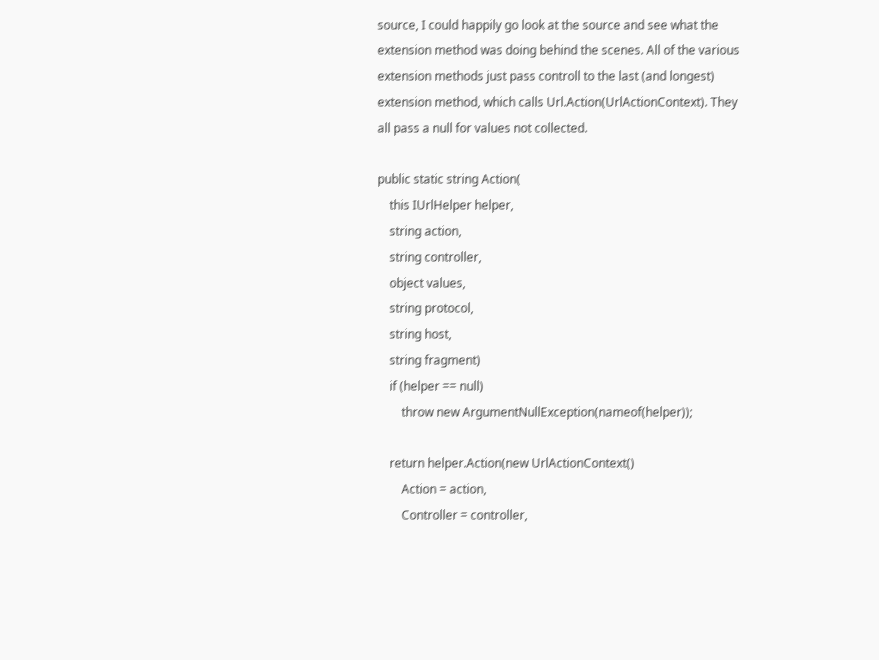source, I could happily go look at the source and see what the extension method was doing behind the scenes. All of the various extension methods just pass controll to the last (and longest) extension method, which calls Url.Action(UrlActionContext). They all pass a null for values not collected.

public static string Action(
    this IUrlHelper helper,
    string action,
    string controller,
    object values,
    string protocol,
    string host,
    string fragment)
    if (helper == null)
        throw new ArgumentNullException(nameof(helper));

    return helper.Action(new UrlActionContext()
        Action = action,
        Controller = controller,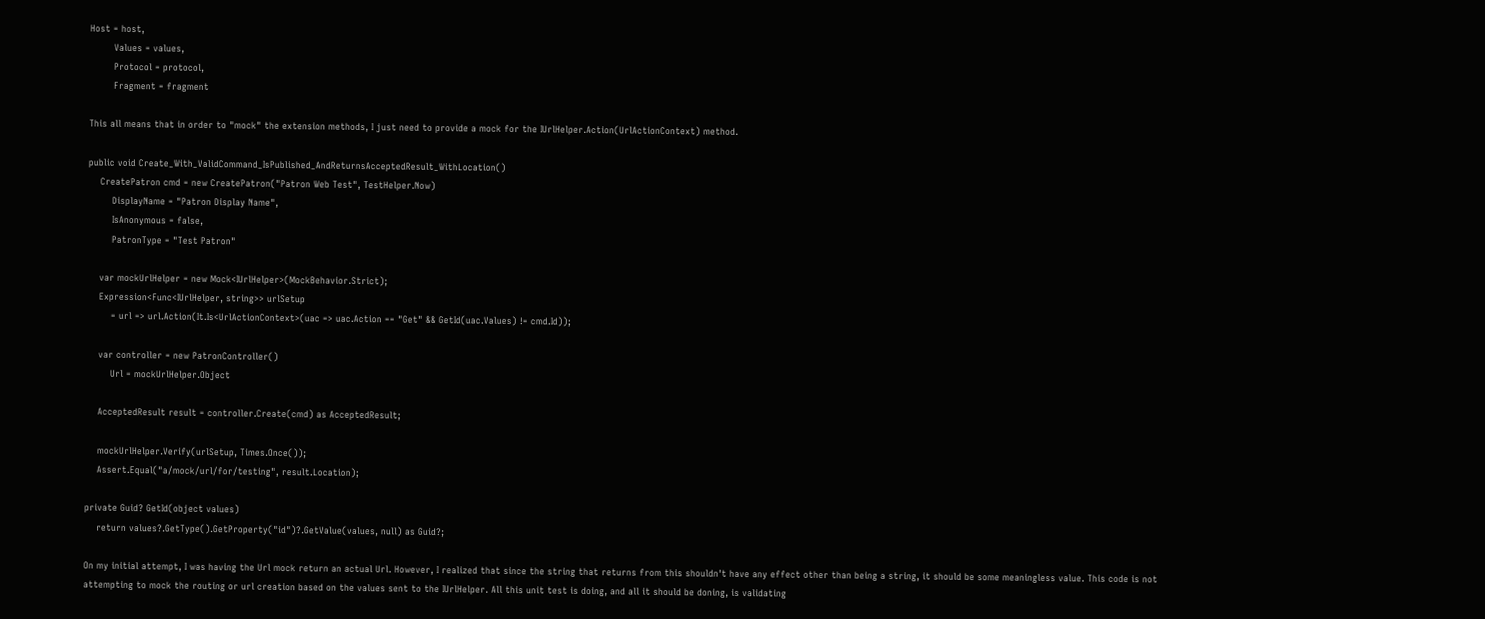Host = host,
        Values = values,
        Protocol = protocol,
        Fragment = fragment

This all means that in order to "mock" the extension methods, I just need to provide a mock for the IUrlHelper.Action(UrlActionContext) method.

public void Create_With_ValidCommand_IsPublished_AndReturnsAcceptedResult_WithLocation()
    CreatePatron cmd = new CreatePatron("Patron Web Test", TestHelper.Now)
        DisplayName = "Patron Display Name",
        IsAnonymous = false,
        PatronType = "Test Patron"

    var mockUrlHelper = new Mock<IUrlHelper>(MockBehavior.Strict);
    Expression<Func<IUrlHelper, string>> urlSetup
        = url => url.Action(It.Is<UrlActionContext>(uac => uac.Action == "Get" && GetId(uac.Values) != cmd.Id));

    var controller = new PatronController()
        Url = mockUrlHelper.Object

    AcceptedResult result = controller.Create(cmd) as AcceptedResult;

    mockUrlHelper.Verify(urlSetup, Times.Once());
    Assert.Equal("a/mock/url/for/testing", result.Location);

private Guid? GetId(object values)
    return values?.GetType().GetProperty("id")?.GetValue(values, null) as Guid?;

On my initial attempt, I was having the Url mock return an actual Url. However, I realized that since the string that returns from this shouldn't have any effect other than being a string, it should be some meaningless value. This code is not attempting to mock the routing or url creation based on the values sent to the IUrlHelper. All this unit test is doing, and all it should be doning, is validating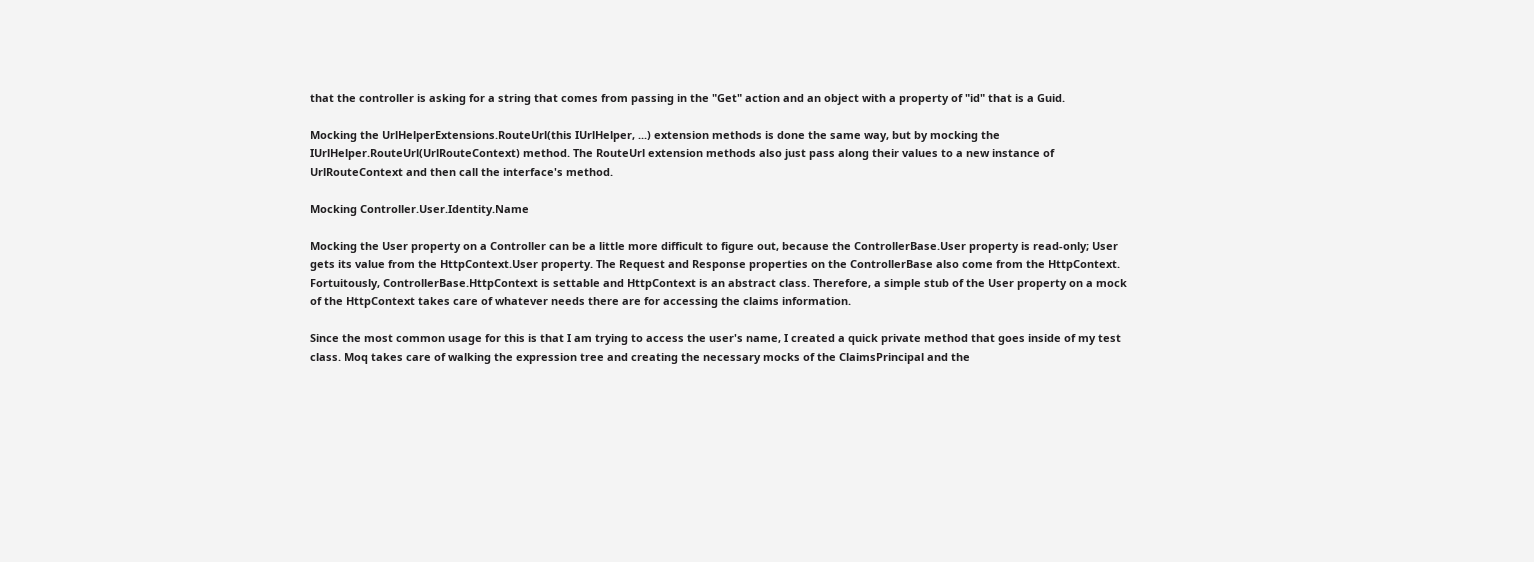that the controller is asking for a string that comes from passing in the "Get" action and an object with a property of "id" that is a Guid.

Mocking the UrlHelperExtensions.RouteUrl(this IUrlHelper, ...) extension methods is done the same way, but by mocking the IUrlHelper.RouteUrl(UrlRouteContext) method. The RouteUrl extension methods also just pass along their values to a new instance of UrlRouteContext and then call the interface's method.

Mocking Controller.User.Identity.Name

Mocking the User property on a Controller can be a little more difficult to figure out, because the ControllerBase.User property is read-only; User gets its value from the HttpContext.User property. The Request and Response properties on the ControllerBase also come from the HttpContext. Fortuitously, ControllerBase.HttpContext is settable and HttpContext is an abstract class. Therefore, a simple stub of the User property on a mock of the HttpContext takes care of whatever needs there are for accessing the claims information.

Since the most common usage for this is that I am trying to access the user's name, I created a quick private method that goes inside of my test class. Moq takes care of walking the expression tree and creating the necessary mocks of the ClaimsPrincipal and the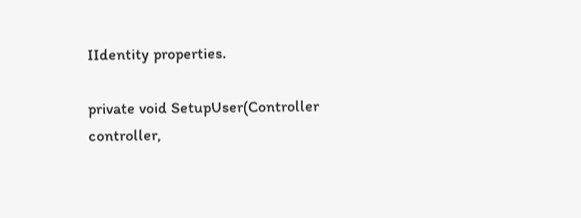IIdentity properties.

private void SetupUser(Controller controller,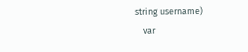string username)
    var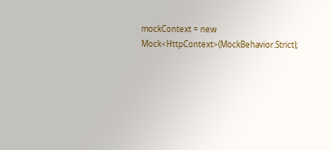mockContext = new Mock<HttpContext>(MockBehavior.Strict);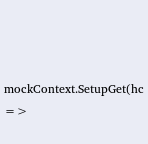mockContext.SetupGet(hc =>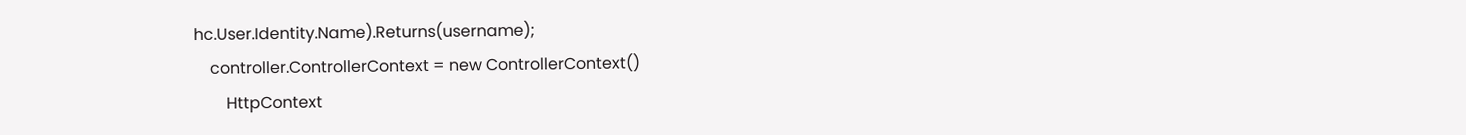hc.User.Identity.Name).Returns(username);
    controller.ControllerContext = new ControllerContext()
        HttpContext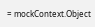= mockContext.Object